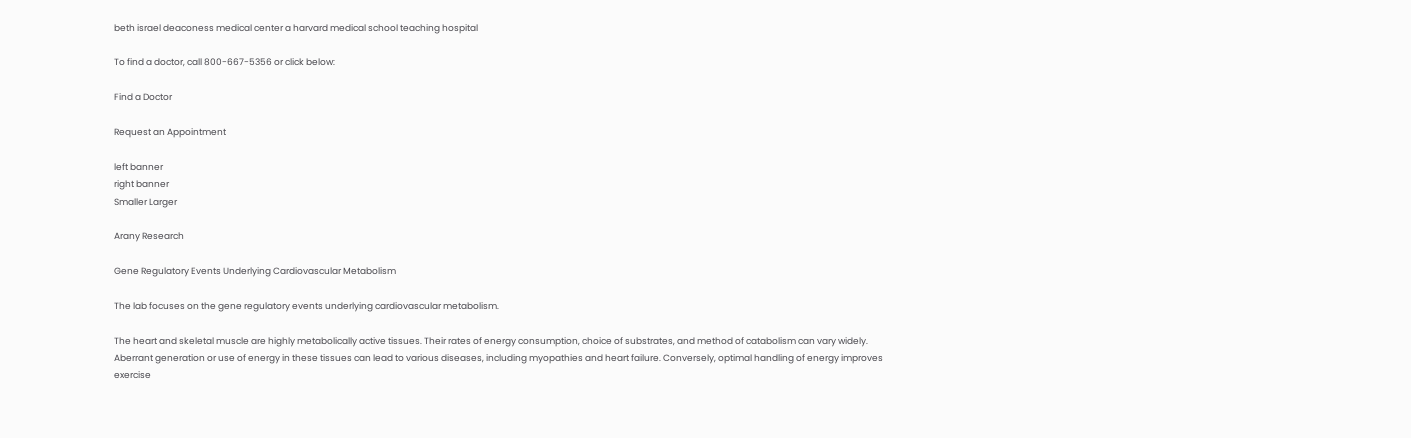beth israel deaconess medical center a harvard medical school teaching hospital

To find a doctor, call 800-667-5356 or click below:

Find a Doctor

Request an Appointment

left banner
right banner
Smaller Larger

Arany Research

Gene Regulatory Events Underlying Cardiovascular Metabolism

The lab focuses on the gene regulatory events underlying cardiovascular metabolism.

The heart and skeletal muscle are highly metabolically active tissues. Their rates of energy consumption, choice of substrates, and method of catabolism can vary widely. Aberrant generation or use of energy in these tissues can lead to various diseases, including myopathies and heart failure. Conversely, optimal handling of energy improves exercise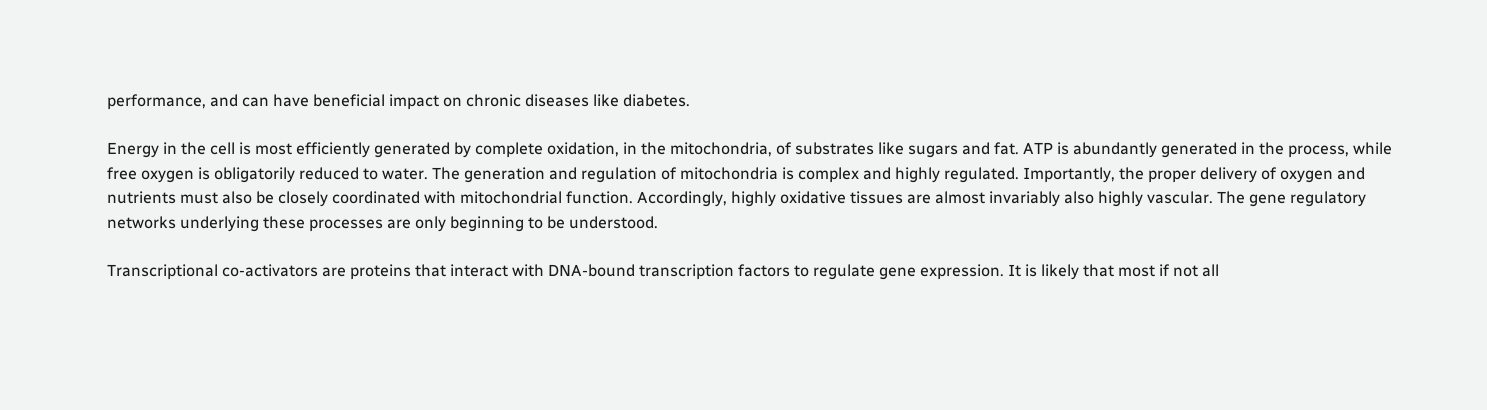performance, and can have beneficial impact on chronic diseases like diabetes.

Energy in the cell is most efficiently generated by complete oxidation, in the mitochondria, of substrates like sugars and fat. ATP is abundantly generated in the process, while free oxygen is obligatorily reduced to water. The generation and regulation of mitochondria is complex and highly regulated. Importantly, the proper delivery of oxygen and nutrients must also be closely coordinated with mitochondrial function. Accordingly, highly oxidative tissues are almost invariably also highly vascular. The gene regulatory networks underlying these processes are only beginning to be understood.

Transcriptional co-activators are proteins that interact with DNA-bound transcription factors to regulate gene expression. It is likely that most if not all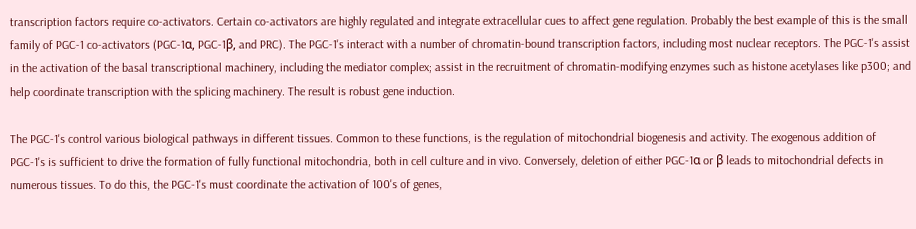transcription factors require co-activators. Certain co-activators are highly regulated and integrate extracellular cues to affect gene regulation. Probably the best example of this is the small family of PGC-1 co-activators (PGC-1α, PGC-1β, and PRC). The PGC-1's interact with a number of chromatin-bound transcription factors, including most nuclear receptors. The PGC-1's assist in the activation of the basal transcriptional machinery, including the mediator complex; assist in the recruitment of chromatin-modifying enzymes such as histone acetylases like p300; and help coordinate transcription with the splicing machinery. The result is robust gene induction.

The PGC-1's control various biological pathways in different tissues. Common to these functions, is the regulation of mitochondrial biogenesis and activity. The exogenous addition of PGC-1's is sufficient to drive the formation of fully functional mitochondria, both in cell culture and in vivo. Conversely, deletion of either PGC-1α or β leads to mitochondrial defects in numerous tissues. To do this, the PGC-1's must coordinate the activation of 100's of genes,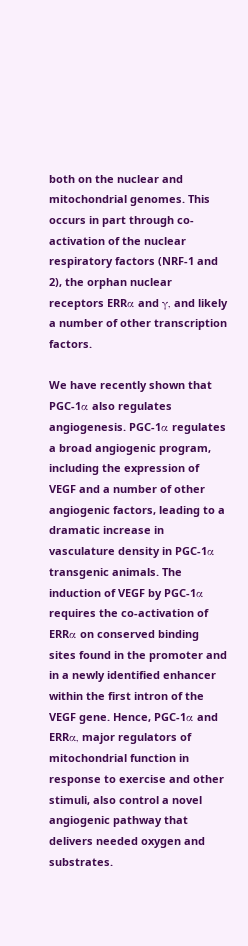both on the nuclear and mitochondrial genomes. This occurs in part through co-activation of the nuclear respiratory factors (NRF-1 and 2), the orphan nuclear receptors ERRα and γ, and likely a number of other transcription factors.

We have recently shown that PGC-1α also regulates angiogenesis. PGC-1α regulates a broad angiogenic program, including the expression of VEGF and a number of other angiogenic factors, leading to a dramatic increase in vasculature density in PGC-1α transgenic animals. The induction of VEGF by PGC-1α requires the co-activation of ERRα on conserved binding sites found in the promoter and in a newly identified enhancer within the first intron of the VEGF gene. Hence, PGC-1α and ERRα, major regulators of mitochondrial function in response to exercise and other stimuli, also control a novel angiogenic pathway that delivers needed oxygen and substrates.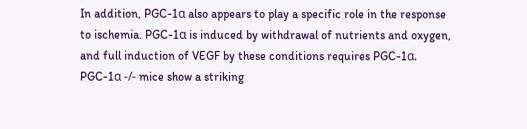In addition, PGC-1α also appears to play a specific role in the response to ischemia. PGC-1α is induced by withdrawal of nutrients and oxygen, and full induction of VEGF by these conditions requires PGC-1α. PGC-1α -/- mice show a striking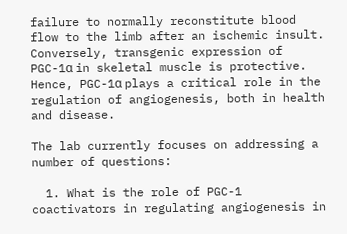failure to normally reconstitute blood flow to the limb after an ischemic insult. Conversely, transgenic expression of PGC-1α in skeletal muscle is protective. Hence, PGC-1α plays a critical role in the regulation of angiogenesis, both in health and disease.

The lab currently focuses on addressing a number of questions:

  1. What is the role of PGC-1 coactivators in regulating angiogenesis in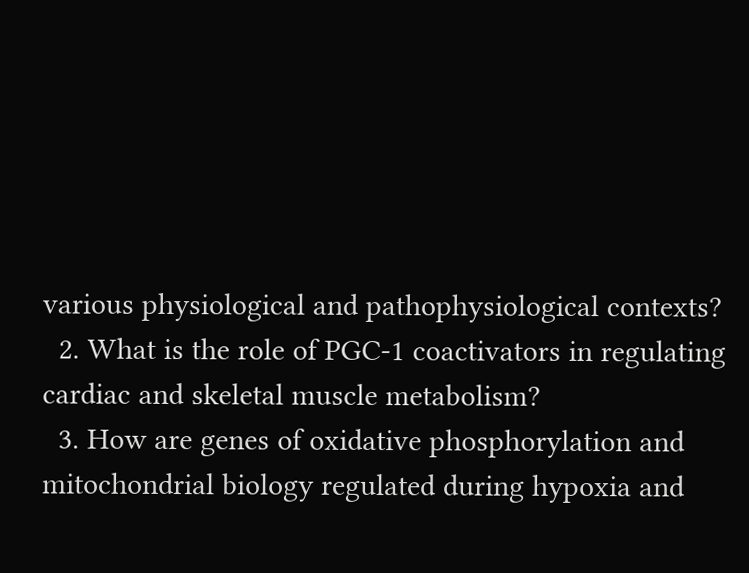various physiological and pathophysiological contexts?
  2. What is the role of PGC-1 coactivators in regulating cardiac and skeletal muscle metabolism?
  3. How are genes of oxidative phosphorylation and mitochondrial biology regulated during hypoxia and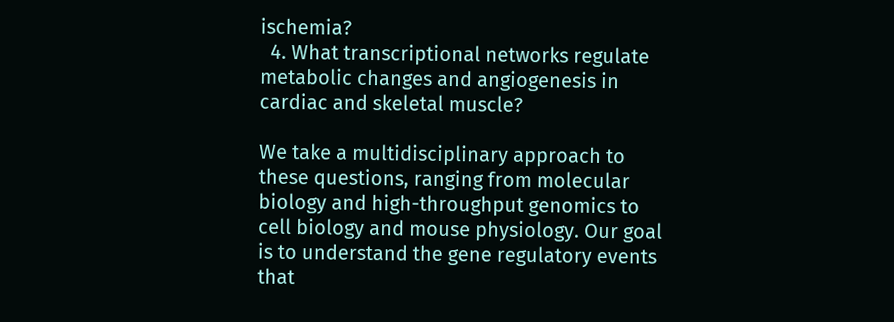ischemia?
  4. What transcriptional networks regulate metabolic changes and angiogenesis in cardiac and skeletal muscle?

We take a multidisciplinary approach to these questions, ranging from molecular biology and high-throughput genomics to cell biology and mouse physiology. Our goal is to understand the gene regulatory events that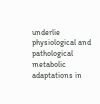underlie physiological and pathological metabolic adaptations in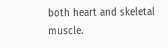both heart and skeletal muscle.